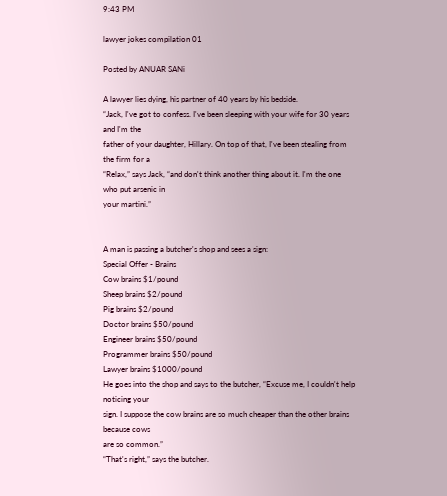9:43 PM

lawyer jokes compilation 01

Posted by ANUAR SANi

A lawyer lies dying, his partner of 40 years by his bedside.
“Jack, I've got to confess. I've been sleeping with your wife for 30 years and I'm the
father of your daughter, Hillary. On top of that, I've been stealing from the firm for a
“Relax,” says Jack, “and don't think another thing about it. I'm the one who put arsenic in
your martini.”


A man is passing a butcher's shop and sees a sign:
Special Offer - Brains
Cow brains $1/pound
Sheep brains $2/pound
Pig brains $2/pound
Doctor brains $50/pound
Engineer brains $50/pound
Programmer brains $50/pound
Lawyer brains $1000/pound
He goes into the shop and says to the butcher, “Excuse me, I couldn't help noticing your
sign. I suppose the cow brains are so much cheaper than the other brains because cows
are so common.”
“That's right,” says the butcher.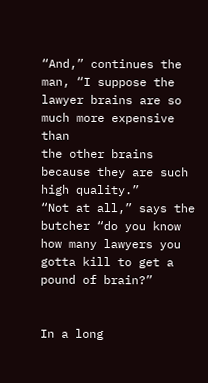“And,” continues the man, “I suppose the lawyer brains are so much more expensive than
the other brains because they are such high quality.”
“Not at all,” says the butcher “do you know how many lawyers you gotta kill to get a
pound of brain?”


In a long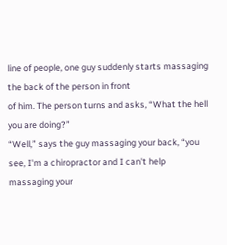line of people, one guy suddenly starts massaging the back of the person in front
of him. The person turns and asks, “What the hell you are doing?”
“Well,” says the guy massaging your back, “you see, I'm a chiropractor and I can't help
massaging your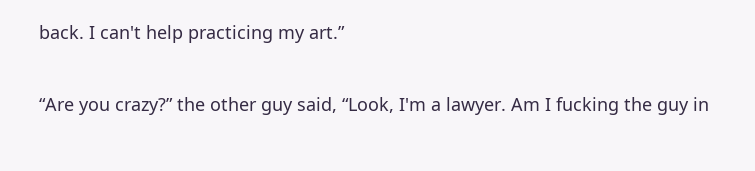back. I can't help practicing my art.”

“Are you crazy?” the other guy said, “Look, I'm a lawyer. Am I fucking the guy in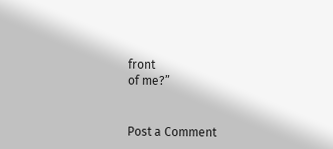front
of me?”


Post a Comment